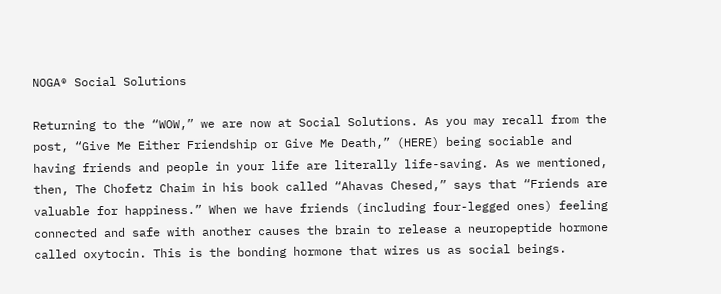NOGA® Social Solutions

Returning to the “WOW,” we are now at Social Solutions. As you may recall from the post, “Give Me Either Friendship or Give Me Death,” (HERE) being sociable and having friends and people in your life are literally life-saving. As we mentioned, then, The Chofetz Chaim in his book called “Ahavas Chesed,” says that “Friends are valuable for happiness.” When we have friends (including four-legged ones) feeling connected and safe with another causes the brain to release a neuropeptide hormone called oxytocin. This is the bonding hormone that wires us as social beings.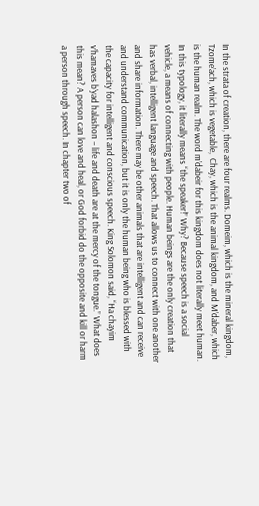In the strata of creation, there are four realms. Domeim, which is the mineral kingdom, Tzome’ach, which is vegetable,  Chay, which is the animal kingdom, and M’daber, which is the human realm. The word m’dabeir for this kingdom does not literally meet human. In this typology, it literally means “the speaker!” Why? Because speech is a social vehicle, a means of connecting with people. Human beings are the only creation that has verbal, intelligent language and speech. That allows us to connect with one another and share information. There may be other animals that are intelligent and can receive and understand communication, but it is only the human being who is blessed with the capacity for intelligent and conscious speech. King Solomon said, “Ha chayim v’hamaves b’yad halashon – life and death are at the mercy of the tongue.” What does this mean? A person can love and heal, or God forbid do the opposite and kill or harm a person through speech. In chapter two of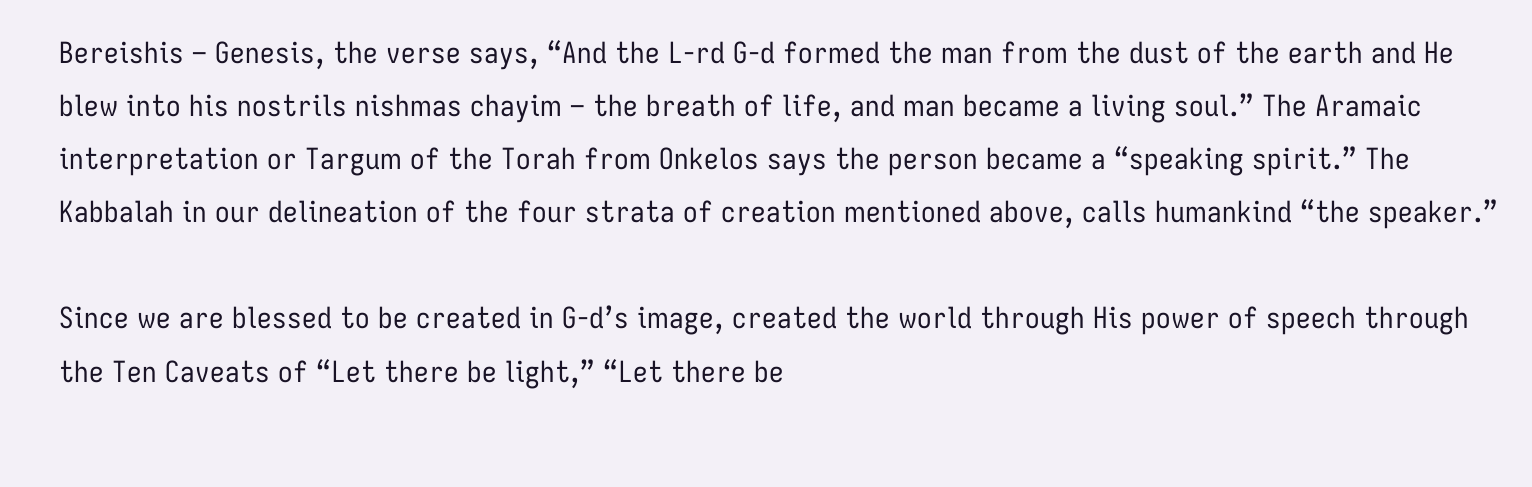Bereishis – Genesis, the verse says, “And the L-rd G-d formed the man from the dust of the earth and He blew into his nostrils nishmas chayim – the breath of life, and man became a living soul.” The Aramaic interpretation or Targum of the Torah from Onkelos says the person became a “speaking spirit.” The Kabbalah in our delineation of the four strata of creation mentioned above, calls humankind “the speaker.”

Since we are blessed to be created in G-d’s image, created the world through His power of speech through the Ten Caveats of “Let there be light,” “Let there be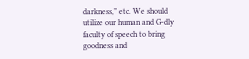darkness,” etc. We should utilize our human and G-dly faculty of speech to bring goodness and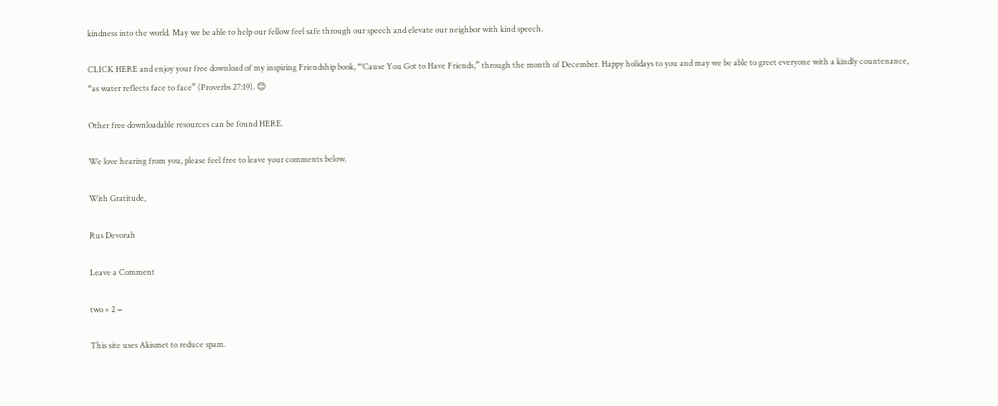kindness into the world. May we be able to help our fellow feel safe through our speech and elevate our neighbor with kind speech.

CLICK HERE and enjoy your free download of my inspiring Friendship book, “’Cause You Got to Have Friends,” through the month of December. Happy holidays to you and may we be able to greet everyone with a kindly countenance, “as water reflects face to face” (Proverbs 27:19). 😊

Other free downloadable resources can be found HERE.

We love hearing from you, please feel free to leave your comments below.

With Gratitude,

Rus Devorah

Leave a Comment

two × 2 =

This site uses Akismet to reduce spam.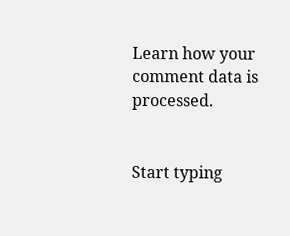Learn how your comment data is processed.


Start typing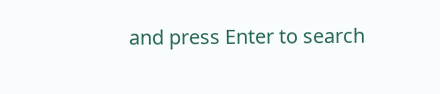and press Enter to search